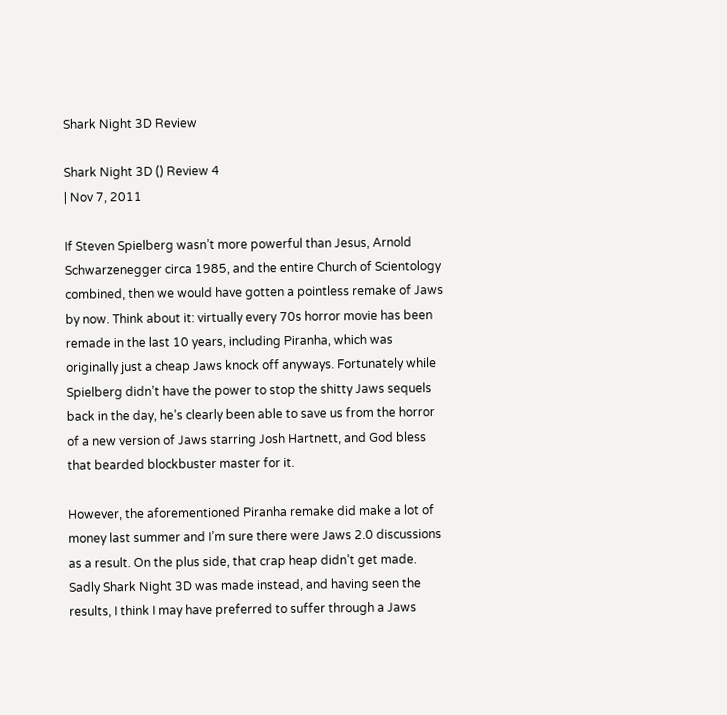Shark Night 3D Review

Shark Night 3D () Review 4
| Nov 7, 2011

If Steven Spielberg wasn’t more powerful than Jesus, Arnold Schwarzenegger circa 1985, and the entire Church of Scientology combined, then we would have gotten a pointless remake of Jaws by now. Think about it: virtually every 70s horror movie has been remade in the last 10 years, including Piranha, which was originally just a cheap Jaws knock off anyways. Fortunately while Spielberg didn’t have the power to stop the shitty Jaws sequels back in the day, he’s clearly been able to save us from the horror of a new version of Jaws starring Josh Hartnett, and God bless that bearded blockbuster master for it.

However, the aforementioned Piranha remake did make a lot of money last summer and I’m sure there were Jaws 2.0 discussions as a result. On the plus side, that crap heap didn’t get made. Sadly Shark Night 3D was made instead, and having seen the results, I think I may have preferred to suffer through a Jaws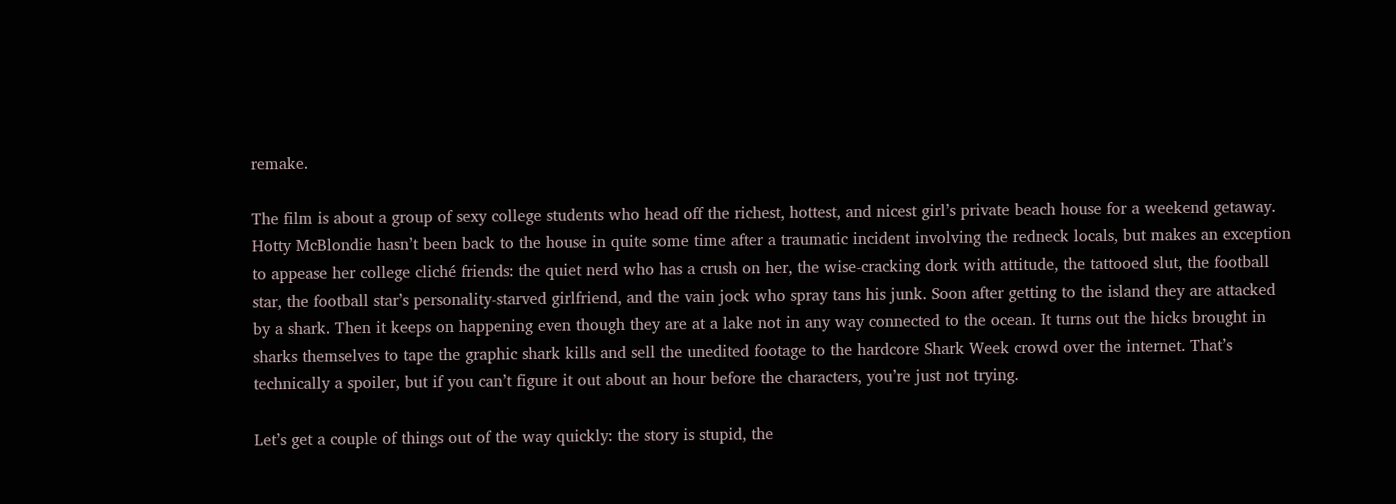remake.

The film is about a group of sexy college students who head off the richest, hottest, and nicest girl’s private beach house for a weekend getaway. Hotty McBlondie hasn’t been back to the house in quite some time after a traumatic incident involving the redneck locals, but makes an exception to appease her college cliché friends: the quiet nerd who has a crush on her, the wise-cracking dork with attitude, the tattooed slut, the football star, the football star’s personality-starved girlfriend, and the vain jock who spray tans his junk. Soon after getting to the island they are attacked by a shark. Then it keeps on happening even though they are at a lake not in any way connected to the ocean. It turns out the hicks brought in sharks themselves to tape the graphic shark kills and sell the unedited footage to the hardcore Shark Week crowd over the internet. That’s technically a spoiler, but if you can’t figure it out about an hour before the characters, you’re just not trying.

Let’s get a couple of things out of the way quickly: the story is stupid, the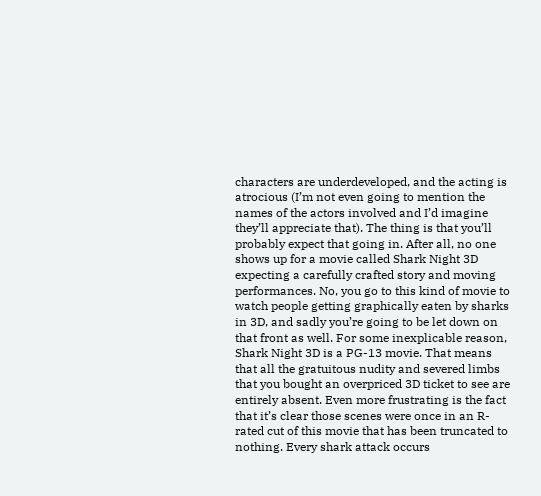characters are underdeveloped, and the acting is atrocious (I’m not even going to mention the names of the actors involved and I’d imagine they’ll appreciate that). The thing is that you’ll probably expect that going in. After all, no one shows up for a movie called Shark Night 3D expecting a carefully crafted story and moving performances. No, you go to this kind of movie to watch people getting graphically eaten by sharks in 3D, and sadly you’re going to be let down on that front as well. For some inexplicable reason, Shark Night 3D is a PG-13 movie. That means that all the gratuitous nudity and severed limbs that you bought an overpriced 3D ticket to see are entirely absent. Even more frustrating is the fact that it’s clear those scenes were once in an R-rated cut of this movie that has been truncated to nothing. Every shark attack occurs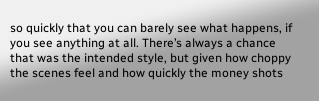so quickly that you can barely see what happens, if you see anything at all. There’s always a chance that was the intended style, but given how choppy the scenes feel and how quickly the money shots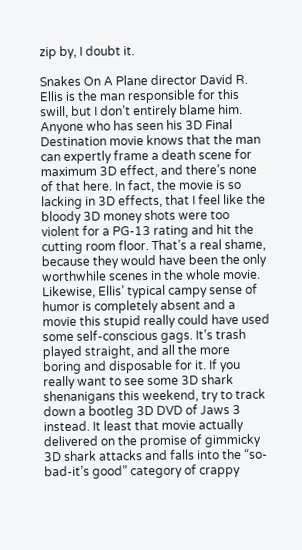zip by, I doubt it.

Snakes On A Plane director David R. Ellis is the man responsible for this swill, but I don’t entirely blame him. Anyone who has seen his 3D Final Destination movie knows that the man can expertly frame a death scene for maximum 3D effect, and there’s none of that here. In fact, the movie is so lacking in 3D effects, that I feel like the bloody 3D money shots were too violent for a PG-13 rating and hit the cutting room floor. That’s a real shame, because they would have been the only worthwhile scenes in the whole movie. Likewise, Ellis’ typical campy sense of humor is completely absent and a movie this stupid really could have used some self-conscious gags. It’s trash played straight, and all the more boring and disposable for it. If you really want to see some 3D shark shenanigans this weekend, try to track down a bootleg 3D DVD of Jaws 3 instead. It least that movie actually delivered on the promise of gimmicky 3D shark attacks and falls into the “so-bad-it’s good” category of crappy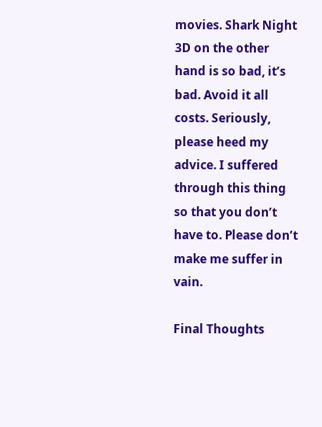movies. Shark Night 3D on the other hand is so bad, it’s bad. Avoid it all costs. Seriously, please heed my advice. I suffered through this thing so that you don’t have to. Please don’t make me suffer in vain.

Final Thoughts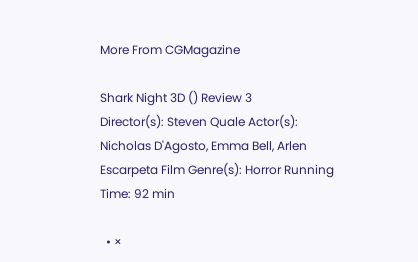More From CGMagazine

Shark Night 3D () Review 3
Director(s): Steven Quale Actor(s): Nicholas D'Agosto, Emma Bell, Arlen Escarpeta Film Genre(s): Horror Running Time: 92 min

  • ×